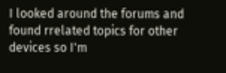I looked around the forums and found rrelated topics for other devices so I'm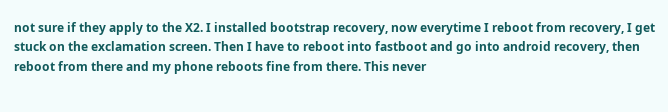not sure if they apply to the X2. I installed bootstrap recovery, now everytime I reboot from recovery, I get stuck on the exclamation screen. Then I have to reboot into fastboot and go into android recovery, then reboot from there and my phone reboots fine from there. This never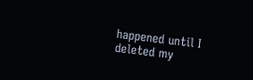happened until I deleted my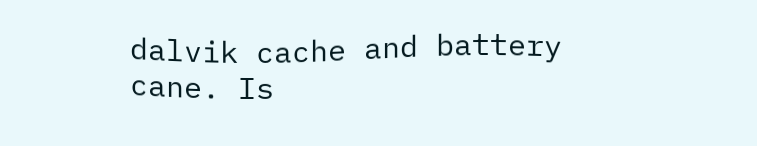dalvik cache and battery cane. Is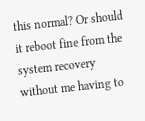this normal? Or should it reboot fine from the system recovery without me having to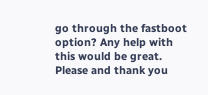go through the fastboot option? Any help with this would be great. Please and thank you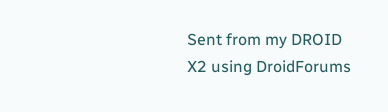Sent from my DROID X2 using DroidForums